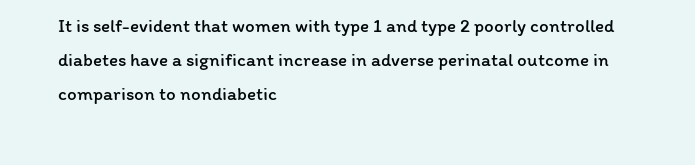It is self-evident that women with type 1 and type 2 poorly controlled diabetes have a significant increase in adverse perinatal outcome in comparison to nondiabetic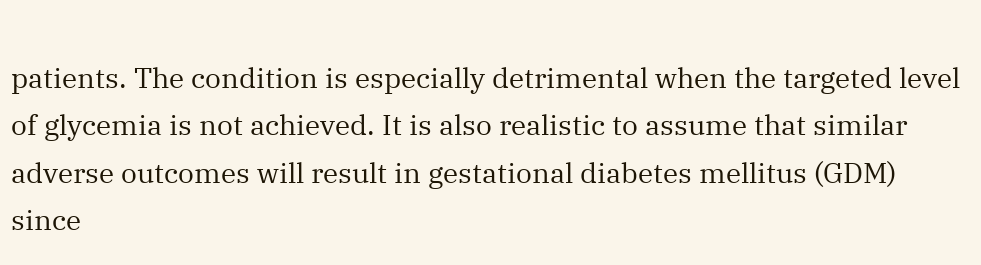patients. The condition is especially detrimental when the targeted level of glycemia is not achieved. It is also realistic to assume that similar adverse outcomes will result in gestational diabetes mellitus (GDM) since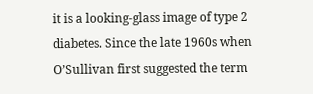it is a looking-glass image of type 2 diabetes. Since the late 1960s when O’Sullivan first suggested the term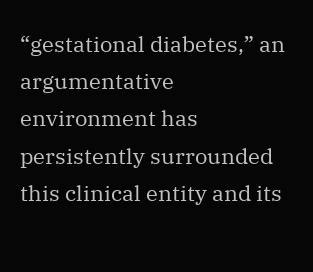“gestational diabetes,” an argumentative environment has persistently surrounded this clinical entity and its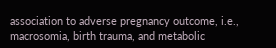association to adverse pregnancy outcome, i.e., macrosomia, birth trauma, and metabolic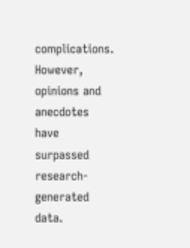complications. However, opinions and anecdotes have surpassed research-generated data.